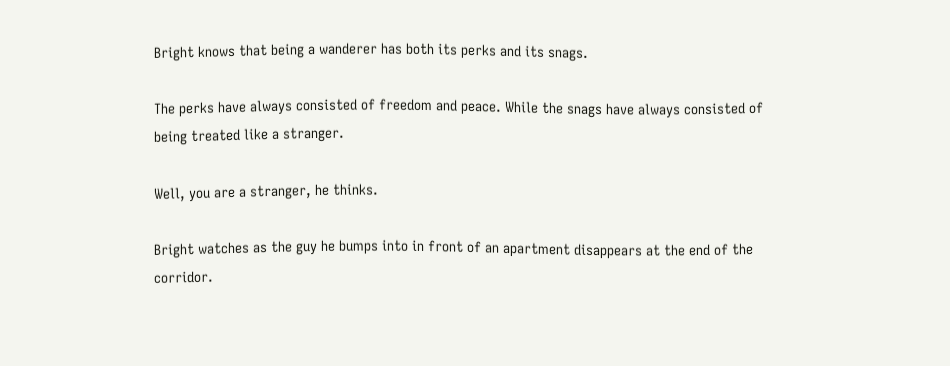Bright knows that being a wanderer has both its perks and its snags.

The perks have always consisted of freedom and peace. While the snags have always consisted of being treated like a stranger.

Well, you are a stranger, he thinks.

Bright watches as the guy he bumps into in front of an apartment disappears at the end of the corridor.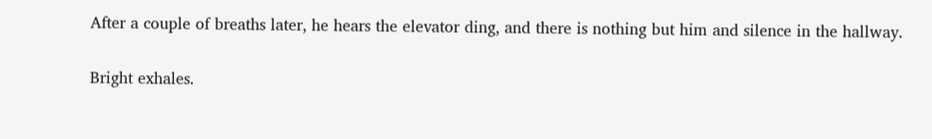After a couple of breaths later, he hears the elevator ding, and there is nothing but him and silence in the hallway.

Bright exhales.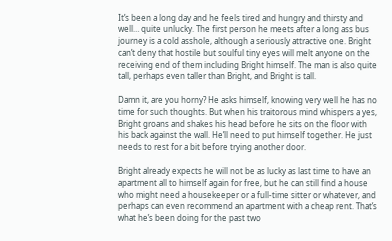It’s been a long day and he feels tired and hungry and thirsty and well… quite unlucky. The first person he meets after a long ass bus journey is a cold asshole, although a seriously attractive one. Bright can’t deny that hostile but soulful tiny eyes will melt anyone on the receiving end of them including Bright himself. The man is also quite tall, perhaps even taller than Bright, and Bright is tall.

Damn it, are you horny? He asks himself, knowing very well he has no time for such thoughts. But when his traitorous mind whispers a yes, Bright groans and shakes his head before he sits on the floor with his back against the wall. He’ll need to put himself together. He just needs to rest for a bit before trying another door.

Bright already expects he will not be as lucky as last time to have an apartment all to himself again for free, but he can still find a house who might need a housekeeper or a full-time sitter or whatever, and perhaps can even recommend an apartment with a cheap rent. That’s what he’s been doing for the past two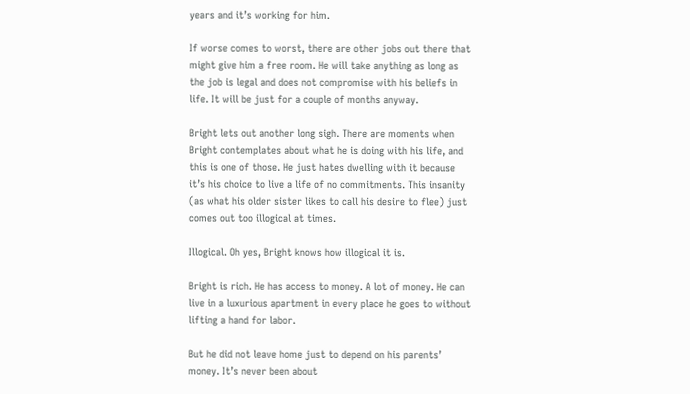years and it’s working for him.

If worse comes to worst, there are other jobs out there that might give him a free room. He will take anything as long as the job is legal and does not compromise with his beliefs in life. It will be just for a couple of months anyway.

Bright lets out another long sigh. There are moments when Bright contemplates about what he is doing with his life, and this is one of those. He just hates dwelling with it because it’s his choice to live a life of no commitments. This insanity (as what his older sister likes to call his desire to flee) just comes out too illogical at times.

Illogical. Oh yes, Bright knows how illogical it is.

Bright is rich. He has access to money. A lot of money. He can live in a luxurious apartment in every place he goes to without lifting a hand for labor.

But he did not leave home just to depend on his parents’ money. It’s never been about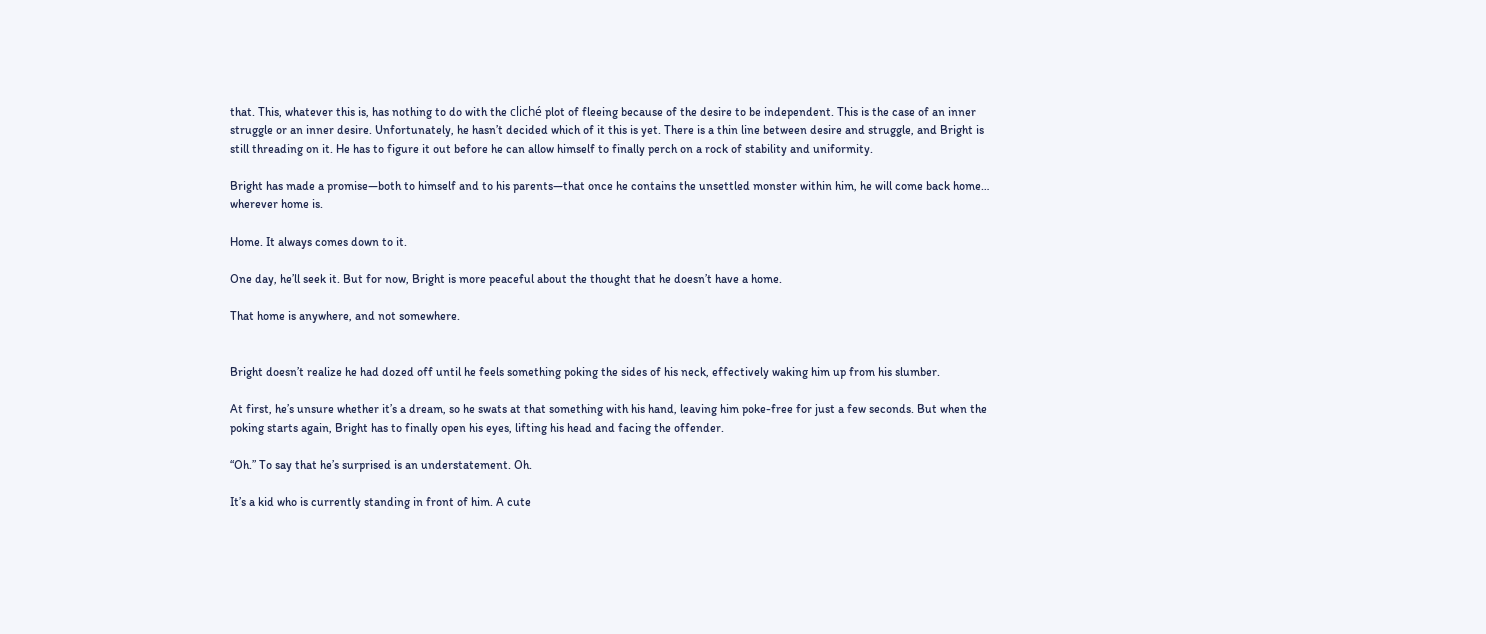that. This, whatever this is, has nothing to do with the cliché plot of fleeing because of the desire to be independent. This is the case of an inner struggle or an inner desire. Unfortunately, he hasn’t decided which of it this is yet. There is a thin line between desire and struggle, and Bright is still threading on it. He has to figure it out before he can allow himself to finally perch on a rock of stability and uniformity.

Bright has made a promise—both to himself and to his parents—that once he contains the unsettled monster within him, he will come back home… wherever home is.

Home. It always comes down to it.

One day, he’ll seek it. But for now, Bright is more peaceful about the thought that he doesn’t have a home.

That home is anywhere, and not somewhere.


Bright doesn’t realize he had dozed off until he feels something poking the sides of his neck, effectively waking him up from his slumber.

At first, he’s unsure whether it’s a dream, so he swats at that something with his hand, leaving him poke-free for just a few seconds. But when the poking starts again, Bright has to finally open his eyes, lifting his head and facing the offender.

“Oh.” To say that he’s surprised is an understatement. Oh.

It’s a kid who is currently standing in front of him. A cute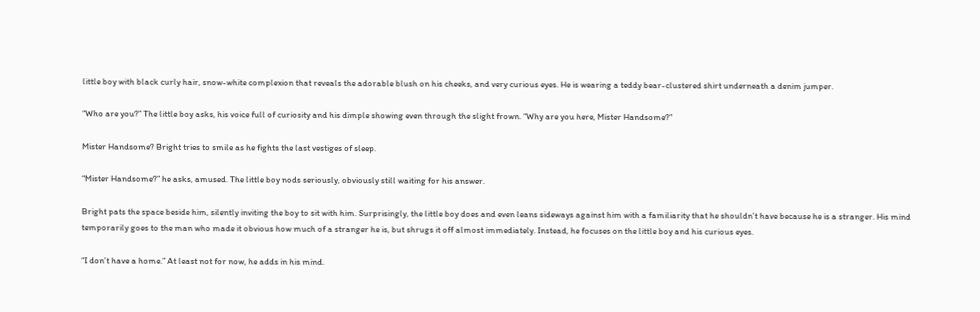little boy with black curly hair, snow-white complexion that reveals the adorable blush on his cheeks, and very curious eyes. He is wearing a teddy bear-clustered shirt underneath a denim jumper.

“Who are you?” The little boy asks, his voice full of curiosity and his dimple showing even through the slight frown. “Why are you here, Mister Handsome?”

Mister Handsome? Bright tries to smile as he fights the last vestiges of sleep.

“Mister Handsome?” he asks, amused. The little boy nods seriously, obviously still waiting for his answer.

Bright pats the space beside him, silently inviting the boy to sit with him. Surprisingly, the little boy does and even leans sideways against him with a familiarity that he shouldn’t have because he is a stranger. His mind temporarily goes to the man who made it obvious how much of a stranger he is, but shrugs it off almost immediately. Instead, he focuses on the little boy and his curious eyes.

“I don’t have a home.” At least not for now, he adds in his mind.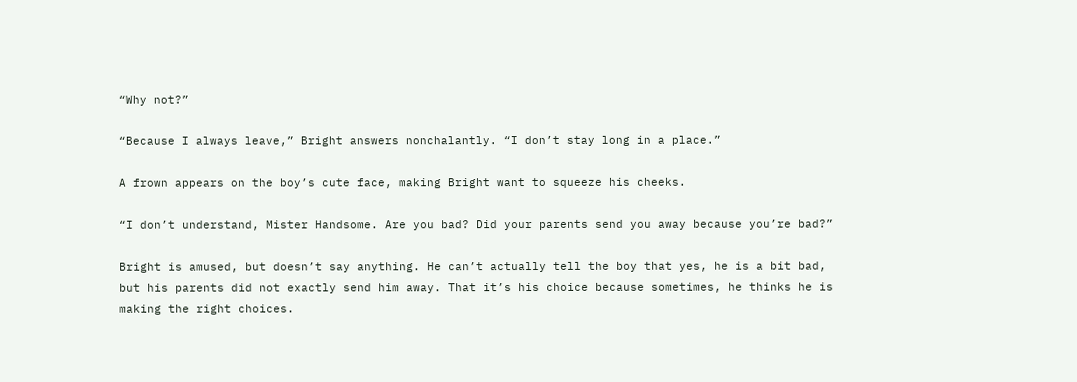“Why not?”

“Because I always leave,” Bright answers nonchalantly. “I don’t stay long in a place.”

A frown appears on the boy’s cute face, making Bright want to squeeze his cheeks.

“I don’t understand, Mister Handsome. Are you bad? Did your parents send you away because you’re bad?”

Bright is amused, but doesn’t say anything. He can’t actually tell the boy that yes, he is a bit bad, but his parents did not exactly send him away. That it’s his choice because sometimes, he thinks he is making the right choices.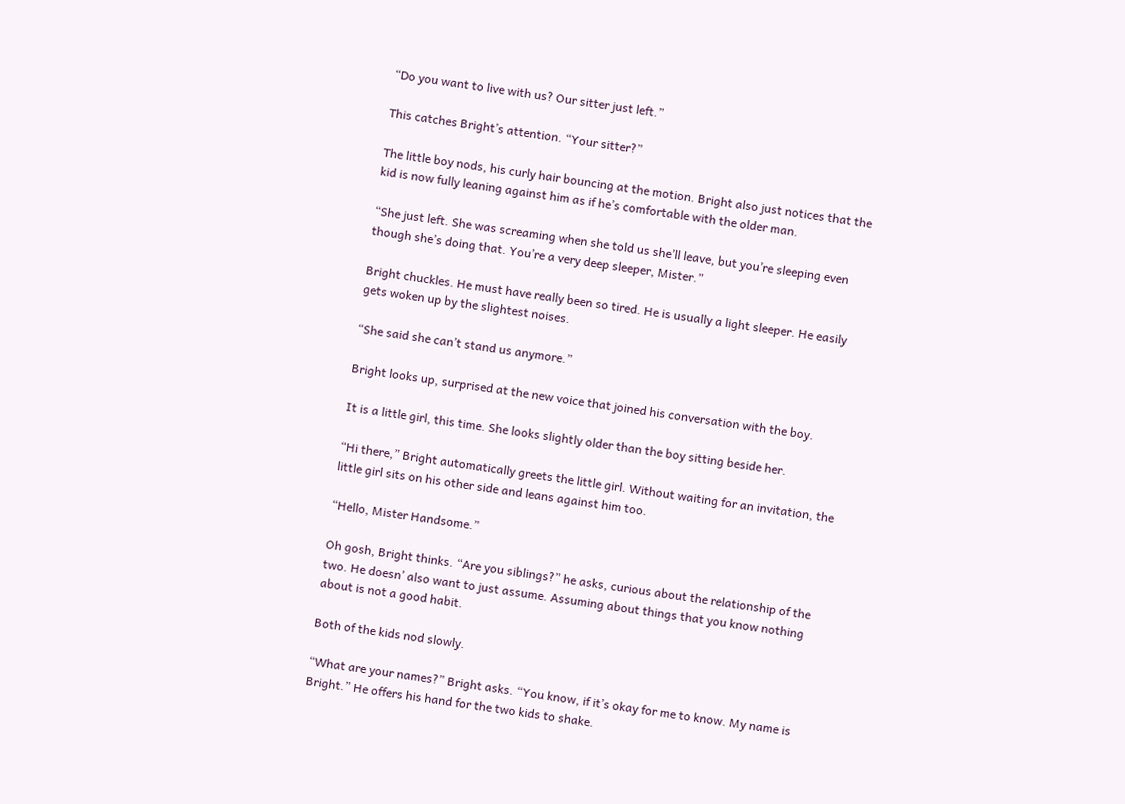“Do you want to live with us? Our sitter just left.”

This catches Bright’s attention. “Your sitter?”

The little boy nods, his curly hair bouncing at the motion. Bright also just notices that the kid is now fully leaning against him as if he’s comfortable with the older man.

“She just left. She was screaming when she told us she’ll leave, but you’re sleeping even though she’s doing that. You’re a very deep sleeper, Mister.”

Bright chuckles. He must have really been so tired. He is usually a light sleeper. He easily gets woken up by the slightest noises.

“She said she can’t stand us anymore.”

Bright looks up, surprised at the new voice that joined his conversation with the boy.

It is a little girl, this time. She looks slightly older than the boy sitting beside her.

“Hi there,” Bright automatically greets the little girl. Without waiting for an invitation, the little girl sits on his other side and leans against him too.

“Hello, Mister Handsome.”

Oh gosh, Bright thinks. “Are you siblings?” he asks, curious about the relationship of the two. He doesn’ also want to just assume. Assuming about things that you know nothing about is not a good habit.

Both of the kids nod slowly.

“What are your names?” Bright asks. “You know, if it’s okay for me to know. My name is Bright.” He offers his hand for the two kids to shake.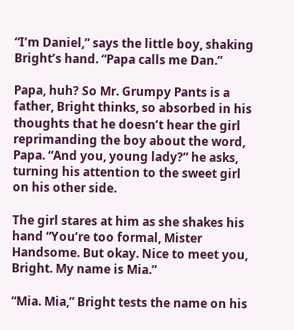“I’m Daniel,” says the little boy, shaking Bright’s hand. “Papa calls me Dan.”

Papa, huh? So Mr. Grumpy Pants is a father, Bright thinks, so absorbed in his thoughts that he doesn’t hear the girl reprimanding the boy about the word, Papa. “And you, young lady?” he asks, turning his attention to the sweet girl on his other side.

The girl stares at him as she shakes his hand “You’re too formal, Mister Handsome. But okay. Nice to meet you, Bright. My name is Mia.”

“Mia. Mia,” Bright tests the name on his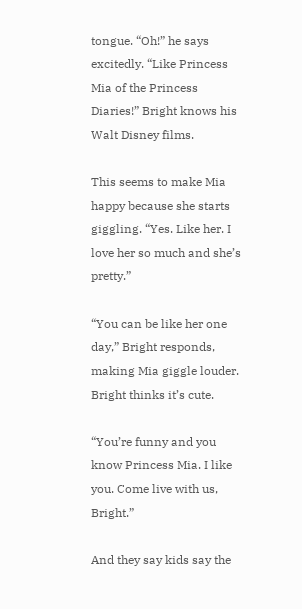tongue. “Oh!” he says excitedly. “Like Princess Mia of the Princess Diaries!” Bright knows his Walt Disney films.

This seems to make Mia happy because she starts giggling. “Yes. Like her. I love her so much and she’s pretty.”

“You can be like her one day,” Bright responds, making Mia giggle louder. Bright thinks it’s cute.

“You’re funny and you know Princess Mia. I like you. Come live with us, Bright.”

And they say kids say the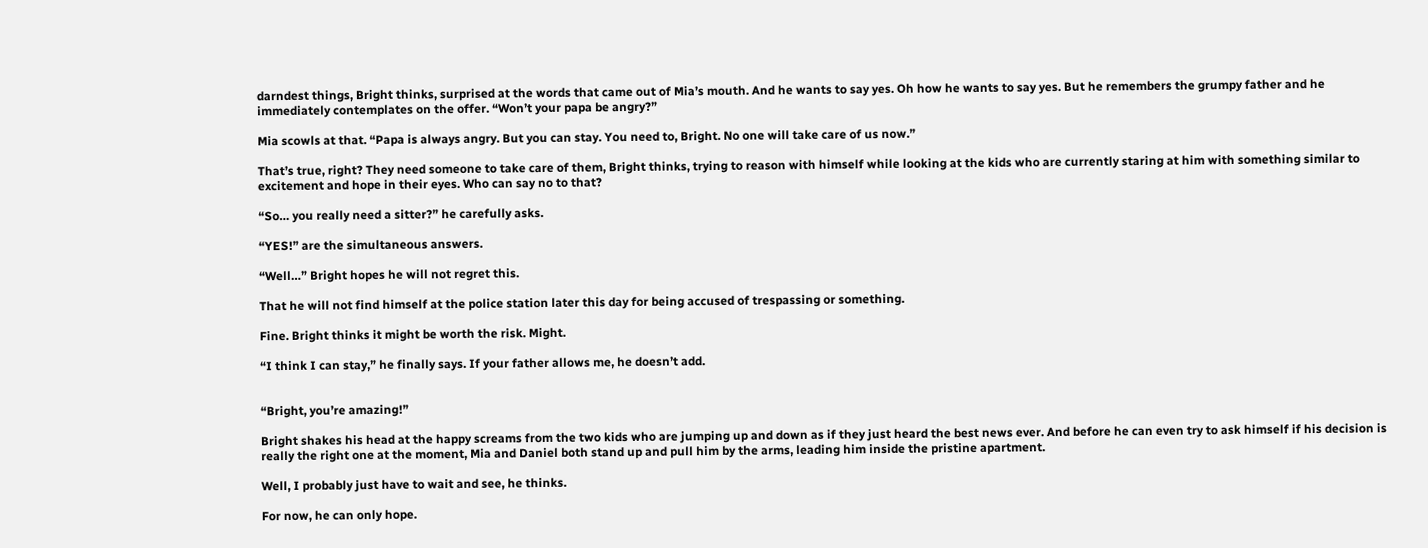darndest things, Bright thinks, surprised at the words that came out of Mia’s mouth. And he wants to say yes. Oh how he wants to say yes. But he remembers the grumpy father and he immediately contemplates on the offer. “Won’t your papa be angry?”

Mia scowls at that. “Papa is always angry. But you can stay. You need to, Bright. No one will take care of us now.”

That’s true, right? They need someone to take care of them, Bright thinks, trying to reason with himself while looking at the kids who are currently staring at him with something similar to excitement and hope in their eyes. Who can say no to that?

“So… you really need a sitter?” he carefully asks.

“YES!” are the simultaneous answers.

“Well…” Bright hopes he will not regret this.

That he will not find himself at the police station later this day for being accused of trespassing or something.

Fine. Bright thinks it might be worth the risk. Might.

“I think I can stay,” he finally says. If your father allows me, he doesn’t add.


“Bright, you’re amazing!”

Bright shakes his head at the happy screams from the two kids who are jumping up and down as if they just heard the best news ever. And before he can even try to ask himself if his decision is really the right one at the moment, Mia and Daniel both stand up and pull him by the arms, leading him inside the pristine apartment.

Well, I probably just have to wait and see, he thinks.

For now, he can only hope.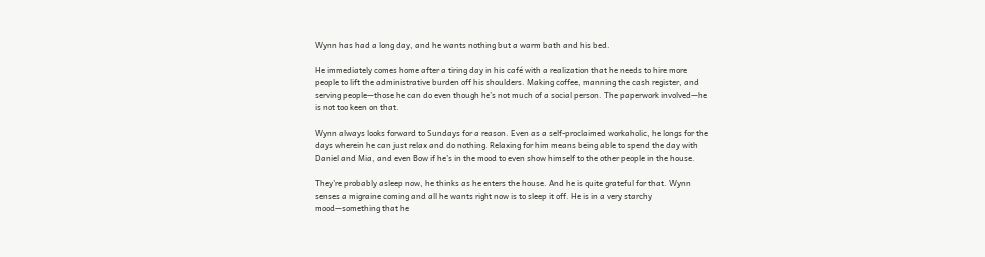Wynn has had a long day, and he wants nothing but a warm bath and his bed.

He immediately comes home after a tiring day in his café with a realization that he needs to hire more people to lift the administrative burden off his shoulders. Making coffee, manning the cash register, and serving people—those he can do even though he’s not much of a social person. The paperwork involved—he is not too keen on that.

Wynn always looks forward to Sundays for a reason. Even as a self-proclaimed workaholic, he longs for the days wherein he can just relax and do nothing. Relaxing for him means being able to spend the day with Daniel and Mia, and even Bow if he’s in the mood to even show himself to the other people in the house.

They’re probably asleep now, he thinks as he enters the house. And he is quite grateful for that. Wynn senses a migraine coming and all he wants right now is to sleep it off. He is in a very starchy mood—something that he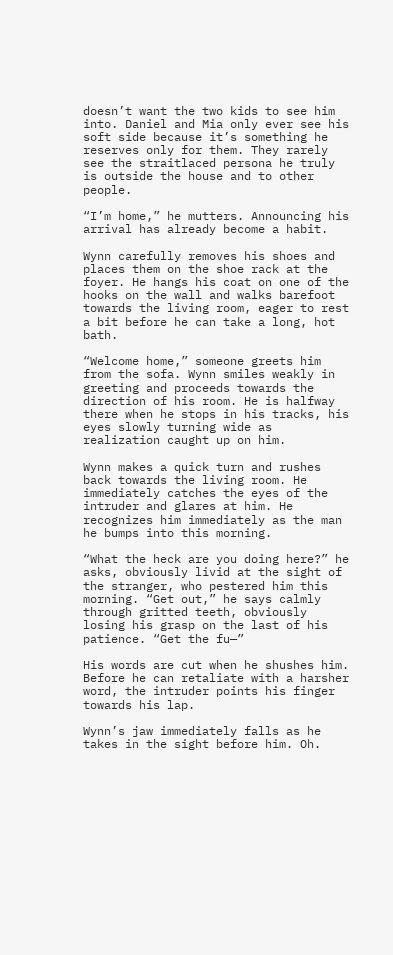doesn’t want the two kids to see him into. Daniel and Mia only ever see his soft side because it’s something he reserves only for them. They rarely see the straitlaced persona he truly is outside the house and to other people.

“I’m home,” he mutters. Announcing his arrival has already become a habit.

Wynn carefully removes his shoes and places them on the shoe rack at the foyer. He hangs his coat on one of the hooks on the wall and walks barefoot towards the living room, eager to rest a bit before he can take a long, hot bath.

“Welcome home,” someone greets him from the sofa. Wynn smiles weakly in greeting and proceeds towards the direction of his room. He is halfway there when he stops in his tracks, his eyes slowly turning wide as realization caught up on him.

Wynn makes a quick turn and rushes back towards the living room. He immediately catches the eyes of the intruder and glares at him. He recognizes him immediately as the man he bumps into this morning.

“What the heck are you doing here?” he asks, obviously livid at the sight of the stranger, who pestered him this morning. “Get out,” he says calmly through gritted teeth, obviously losing his grasp on the last of his patience. “Get the fu—”

His words are cut when he shushes him. Before he can retaliate with a harsher word, the intruder points his finger towards his lap.

Wynn’s jaw immediately falls as he takes in the sight before him. Oh.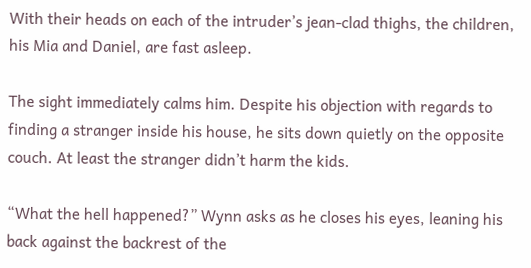With their heads on each of the intruder’s jean-clad thighs, the children, his Mia and Daniel, are fast asleep.

The sight immediately calms him. Despite his objection with regards to finding a stranger inside his house, he sits down quietly on the opposite couch. At least the stranger didn’t harm the kids.

“What the hell happened?” Wynn asks as he closes his eyes, leaning his back against the backrest of the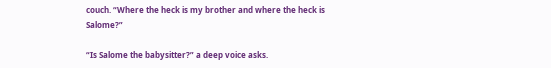couch. “Where the heck is my brother and where the heck is Salome?”

“Is Salome the babysitter?” a deep voice asks.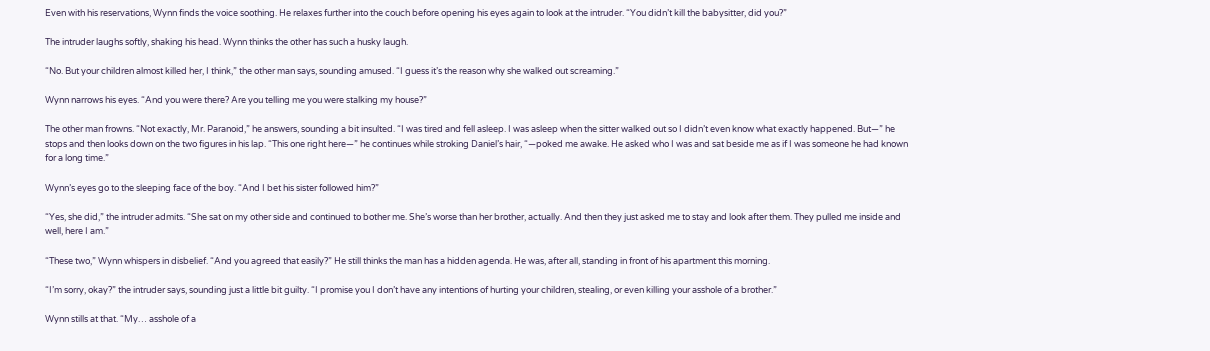Even with his reservations, Wynn finds the voice soothing. He relaxes further into the couch before opening his eyes again to look at the intruder. “You didn’t kill the babysitter, did you?”

The intruder laughs softly, shaking his head. Wynn thinks the other has such a husky laugh.

“No. But your children almost killed her, I think,” the other man says, sounding amused. “I guess it’s the reason why she walked out screaming.”

Wynn narrows his eyes. “And you were there? Are you telling me you were stalking my house?”

The other man frowns. “Not exactly, Mr. Paranoid,” he answers, sounding a bit insulted. “I was tired and fell asleep. I was asleep when the sitter walked out so I didn’t even know what exactly happened. But—” he stops and then looks down on the two figures in his lap. “This one right here—” he continues while stroking Daniel’s hair, “—poked me awake. He asked who I was and sat beside me as if I was someone he had known for a long time.”

Wynn’s eyes go to the sleeping face of the boy. “And I bet his sister followed him?”

“Yes, she did,” the intruder admits. “She sat on my other side and continued to bother me. She’s worse than her brother, actually. And then they just asked me to stay and look after them. They pulled me inside and well, here I am.”

“These two,” Wynn whispers in disbelief. “And you agreed that easily?” He still thinks the man has a hidden agenda. He was, after all, standing in front of his apartment this morning.

“I’m sorry, okay?” the intruder says, sounding just a little bit guilty. “I promise you I don’t have any intentions of hurting your children, stealing, or even killing your asshole of a brother.”

Wynn stills at that. “My… asshole of a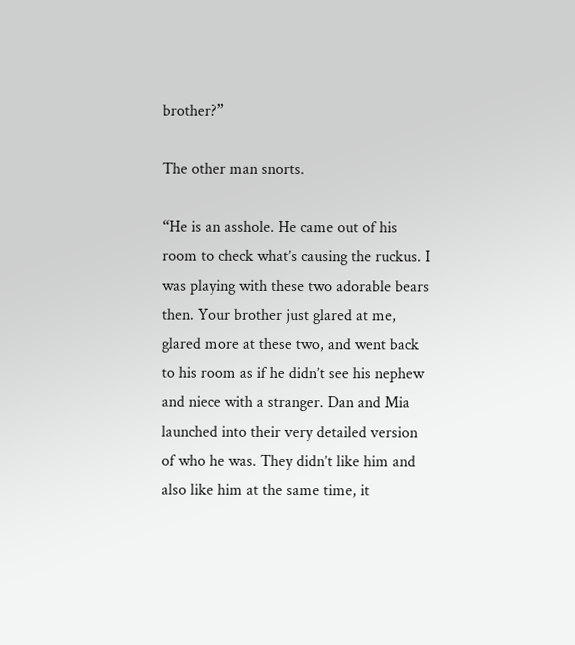brother?”

The other man snorts.

“He is an asshole. He came out of his room to check what’s causing the ruckus. I was playing with these two adorable bears then. Your brother just glared at me, glared more at these two, and went back to his room as if he didn’t see his nephew and niece with a stranger. Dan and Mia launched into their very detailed version of who he was. They didn’t like him and also like him at the same time, it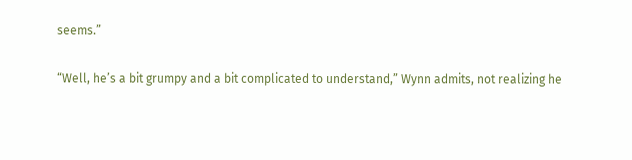seems.”

“Well, he’s a bit grumpy and a bit complicated to understand,” Wynn admits, not realizing he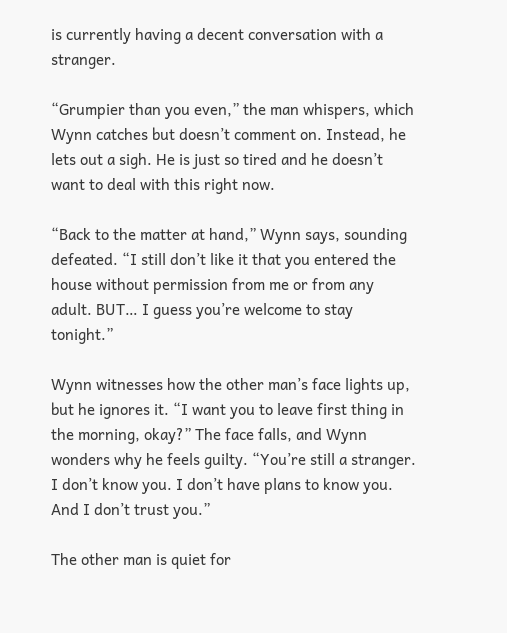is currently having a decent conversation with a stranger.

“Grumpier than you even,” the man whispers, which Wynn catches but doesn’t comment on. Instead, he lets out a sigh. He is just so tired and he doesn’t want to deal with this right now.

“Back to the matter at hand,” Wynn says, sounding defeated. “I still don’t like it that you entered the house without permission from me or from any adult. BUT… I guess you’re welcome to stay tonight.”

Wynn witnesses how the other man’s face lights up, but he ignores it. “I want you to leave first thing in the morning, okay?” The face falls, and Wynn wonders why he feels guilty. “You’re still a stranger. I don’t know you. I don’t have plans to know you. And I don’t trust you.”

The other man is quiet for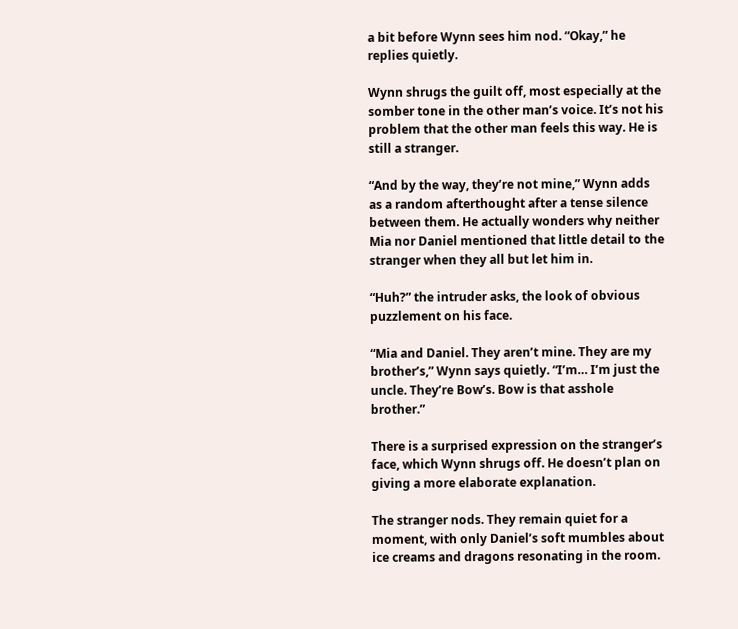a bit before Wynn sees him nod. “Okay,” he replies quietly.

Wynn shrugs the guilt off, most especially at the somber tone in the other man’s voice. It’s not his problem that the other man feels this way. He is still a stranger.

“And by the way, they’re not mine,” Wynn adds as a random afterthought after a tense silence between them. He actually wonders why neither Mia nor Daniel mentioned that little detail to the stranger when they all but let him in.

“Huh?” the intruder asks, the look of obvious puzzlement on his face.

“Mia and Daniel. They aren’t mine. They are my brother’s,” Wynn says quietly. “I’m… I’m just the uncle. They’re Bow’s. Bow is that asshole brother.”

There is a surprised expression on the stranger’s face, which Wynn shrugs off. He doesn’t plan on giving a more elaborate explanation.

The stranger nods. They remain quiet for a moment, with only Daniel’s soft mumbles about ice creams and dragons resonating in the room.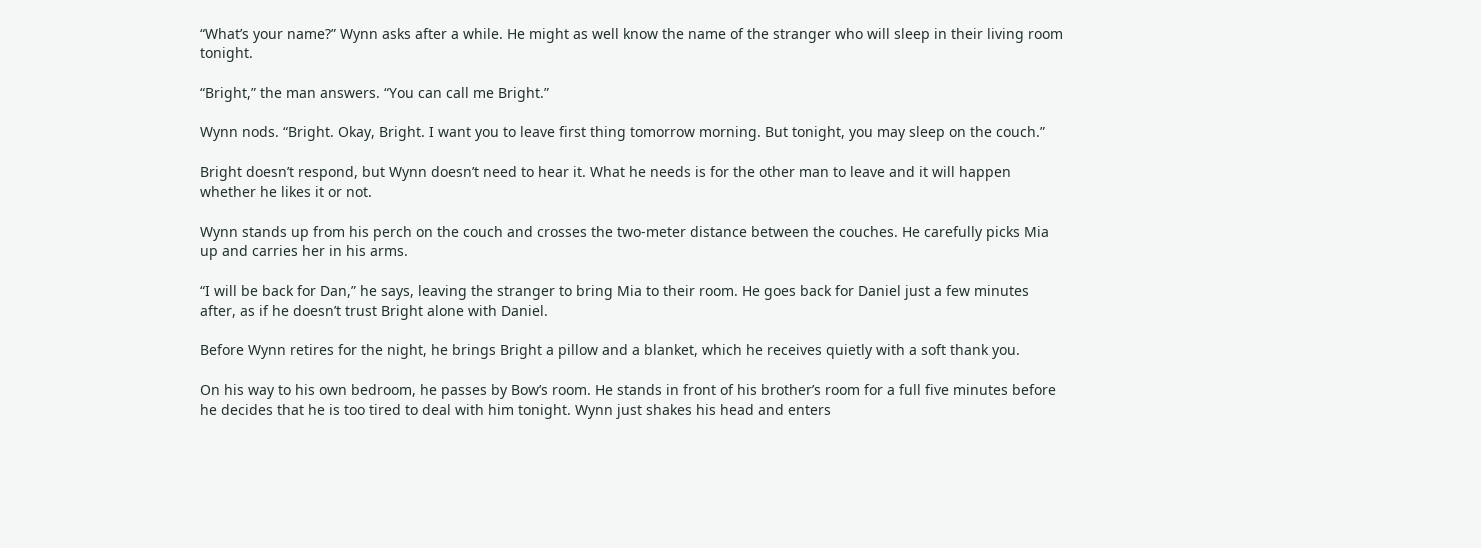“What’s your name?” Wynn asks after a while. He might as well know the name of the stranger who will sleep in their living room tonight.

“Bright,” the man answers. “You can call me Bright.”

Wynn nods. “Bright. Okay, Bright. I want you to leave first thing tomorrow morning. But tonight, you may sleep on the couch.”

Bright doesn’t respond, but Wynn doesn’t need to hear it. What he needs is for the other man to leave and it will happen whether he likes it or not.

Wynn stands up from his perch on the couch and crosses the two-meter distance between the couches. He carefully picks Mia up and carries her in his arms.

“I will be back for Dan,” he says, leaving the stranger to bring Mia to their room. He goes back for Daniel just a few minutes after, as if he doesn’t trust Bright alone with Daniel.

Before Wynn retires for the night, he brings Bright a pillow and a blanket, which he receives quietly with a soft thank you.

On his way to his own bedroom, he passes by Bow’s room. He stands in front of his brother’s room for a full five minutes before he decides that he is too tired to deal with him tonight. Wynn just shakes his head and enters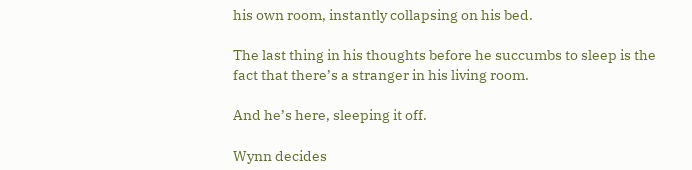his own room, instantly collapsing on his bed.

The last thing in his thoughts before he succumbs to sleep is the fact that there’s a stranger in his living room.

And he’s here, sleeping it off.

Wynn decides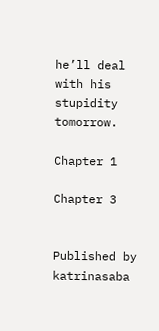he’ll deal with his stupidity tomorrow.

Chapter 1

Chapter 3


Published by katrinasaba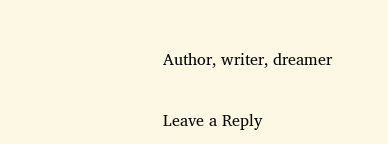Author, writer, dreamer

Leave a Reply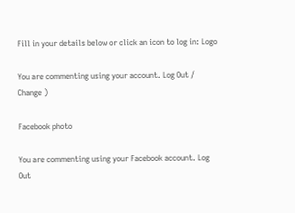Fill in your details below or click an icon to log in: Logo

You are commenting using your account. Log Out /  Change )

Facebook photo

You are commenting using your Facebook account. Log Out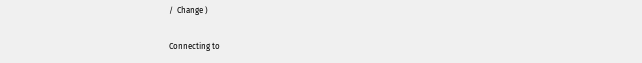/  Change )

Connecting to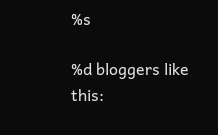%s

%d bloggers like this: